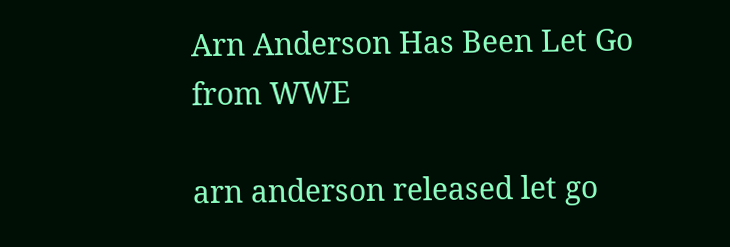Arn Anderson Has Been Let Go from WWE

arn anderson released let go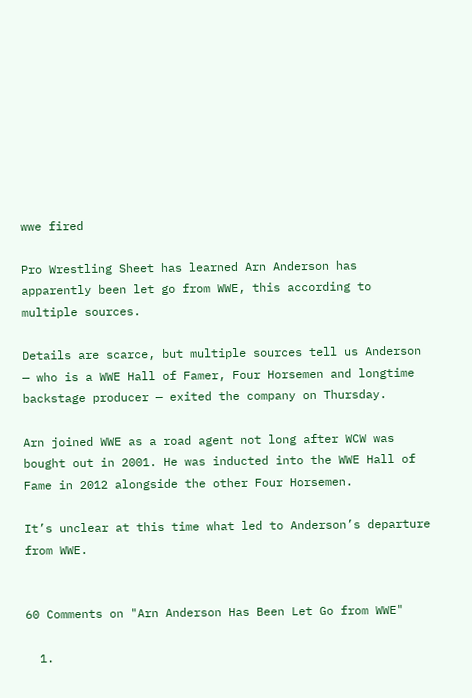wwe fired

Pro Wrestling Sheet has learned Arn Anderson has apparently been let go from WWE, this according to multiple sources.

Details are scarce, but multiple sources tell us Anderson — who is a WWE Hall of Famer, Four Horsemen and longtime backstage producer — exited the company on Thursday.

Arn joined WWE as a road agent not long after WCW was bought out in 2001. He was inducted into the WWE Hall of Fame in 2012 alongside the other Four Horsemen.

It’s unclear at this time what led to Anderson’s departure from WWE.


60 Comments on "Arn Anderson Has Been Let Go from WWE"

  1.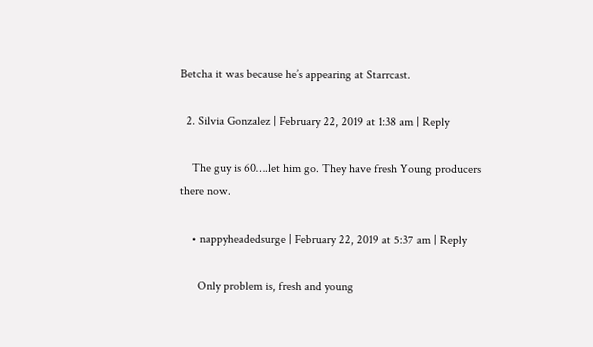Betcha it was because he’s appearing at Starrcast.

  2. Silvia Gonzalez | February 22, 2019 at 1:38 am | Reply

    The guy is 60….let him go. They have fresh Young producers there now.

    • nappyheadedsurge | February 22, 2019 at 5:37 am | Reply

      Only problem is, fresh and young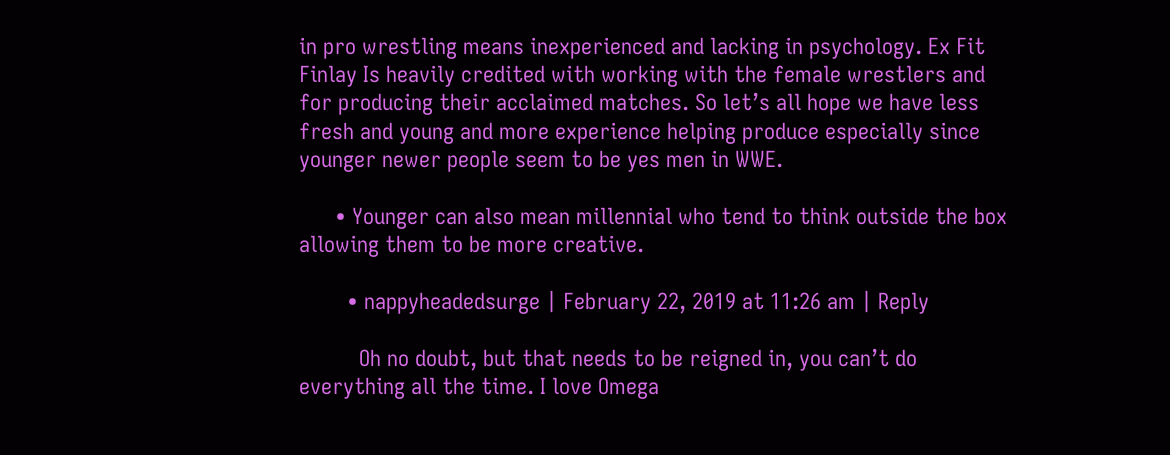in pro wrestling means inexperienced and lacking in psychology. Ex Fit Finlay Is heavily credited with working with the female wrestlers and for producing their acclaimed matches. So let’s all hope we have less fresh and young and more experience helping produce especially since younger newer people seem to be yes men in WWE.

      • Younger can also mean millennial who tend to think outside the box allowing them to be more creative.

        • nappyheadedsurge | February 22, 2019 at 11:26 am | Reply

          Oh no doubt, but that needs to be reigned in, you can’t do everything all the time. I love Omega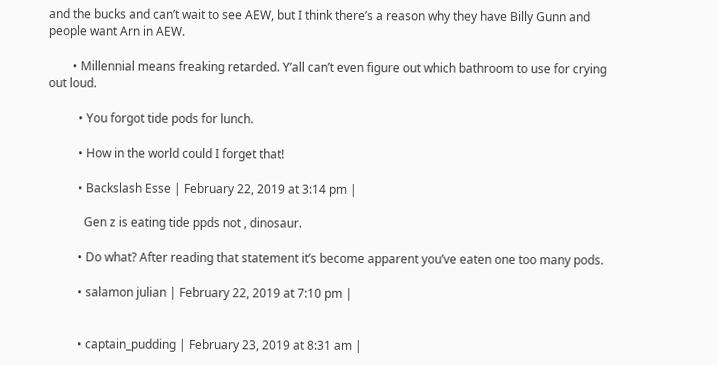and the bucks and can’t wait to see AEW, but I think there’s a reason why they have Billy Gunn and people want Arn in AEW.

        • Millennial means freaking retarded. Y’all can’t even figure out which bathroom to use for crying out loud.

          • You forgot tide pods for lunch.

          • How in the world could I forget that!

          • Backslash Esse | February 22, 2019 at 3:14 pm |

            Gen z is eating tide ppds not , dinosaur.

          • Do what? After reading that statement it’s become apparent you’ve eaten one too many pods.

          • salamon julian | February 22, 2019 at 7:10 pm |


          • captain_pudding | February 23, 2019 at 8:31 am |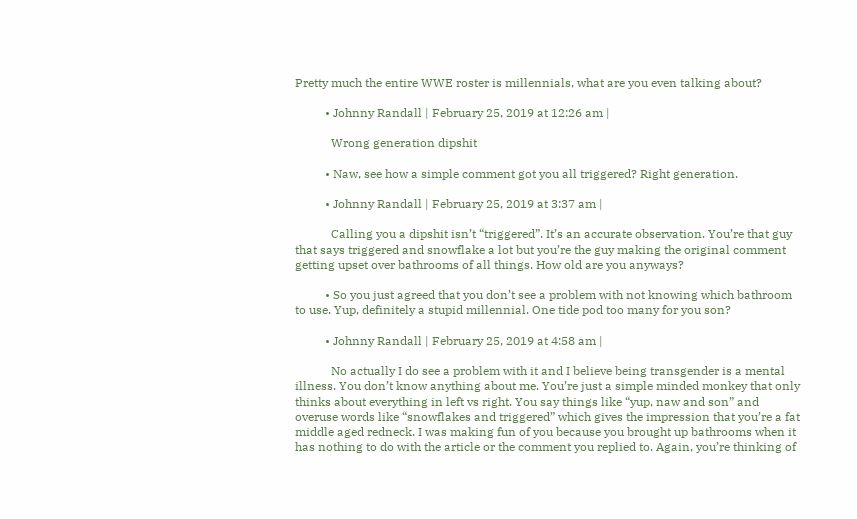Pretty much the entire WWE roster is millennials, what are you even talking about?

          • Johnny Randall | February 25, 2019 at 12:26 am |

            Wrong generation dipshit

          • Naw, see how a simple comment got you all triggered? Right generation.

          • Johnny Randall | February 25, 2019 at 3:37 am |

            Calling you a dipshit isn’t “triggered”. It’s an accurate observation. You’re that guy that says triggered and snowflake a lot but you’re the guy making the original comment getting upset over bathrooms of all things. How old are you anyways?

          • So you just agreed that you don’t see a problem with not knowing which bathroom to use. Yup, definitely a stupid millennial. One tide pod too many for you son?

          • Johnny Randall | February 25, 2019 at 4:58 am |

            No actually I do see a problem with it and I believe being transgender is a mental illness. You don’t know anything about me. You’re just a simple minded monkey that only thinks about everything in left vs right. You say things like “yup, naw and son” and overuse words like “snowflakes and triggered” which gives the impression that you’re a fat middle aged redneck. I was making fun of you because you brought up bathrooms when it has nothing to do with the article or the comment you replied to. Again, you’re thinking of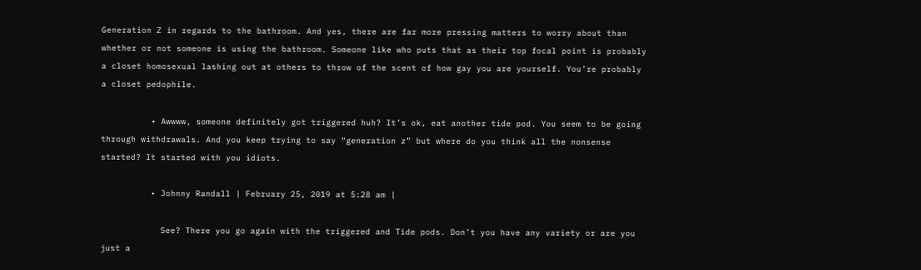Generation Z in regards to the bathroom. And yes, there are far more pressing matters to worry about than whether or not someone is using the bathroom. Someone like who puts that as their top focal point is probably a closet homosexual lashing out at others to throw of the scent of how gay you are yourself. You’re probably a closet pedophile.

          • Awwww, someone definitely got triggered huh? It’s ok, eat another tide pod. You seem to be going through withdrawals. And you keep trying to say “generation z” but where do you think all the nonsense started? It started with you idiots.

          • Johnny Randall | February 25, 2019 at 5:28 am |

            See? There you go again with the triggered and Tide pods. Don’t you have any variety or are you just a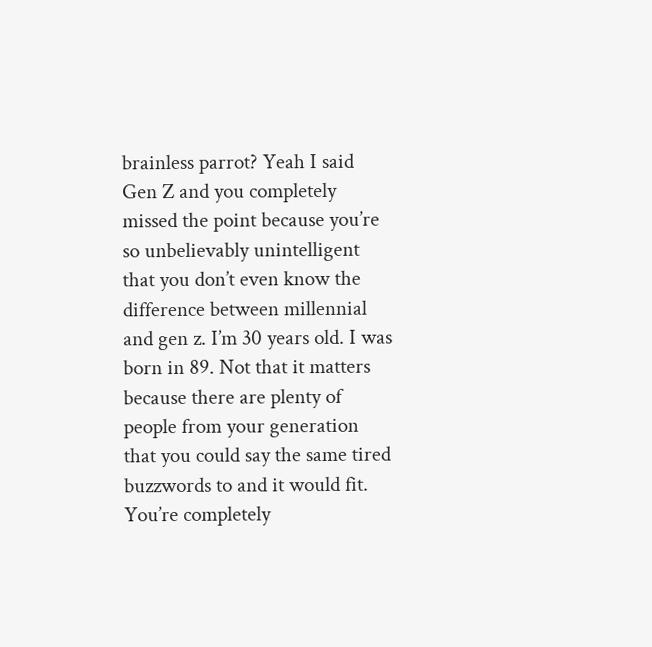brainless parrot? Yeah I said Gen Z and you completely missed the point because you’re so unbelievably unintelligent that you don’t even know the difference between millennial and gen z. I’m 30 years old. I was born in 89. Not that it matters because there are plenty of people from your generation that you could say the same tired buzzwords to and it would fit. You’re completely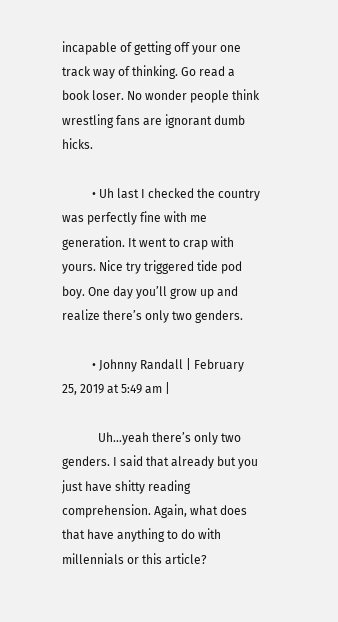incapable of getting off your one track way of thinking. Go read a book loser. No wonder people think wrestling fans are ignorant dumb hicks.

          • Uh last I checked the country was perfectly fine with me generation. It went to crap with yours. Nice try triggered tide pod boy. One day you’ll grow up and realize there’s only two genders.

          • Johnny Randall | February 25, 2019 at 5:49 am |

            Uh…yeah there’s only two genders. I said that already but you just have shitty reading comprehension. Again, what does that have anything to do with millennials or this article?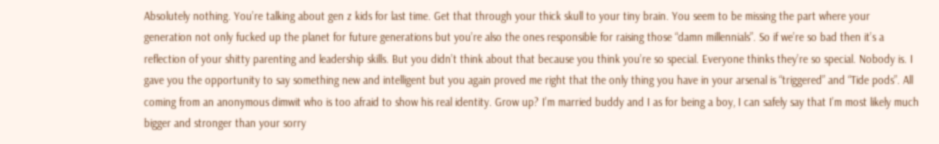Absolutely nothing. You’re talking about gen z kids for last time. Get that through your thick skull to your tiny brain. You seem to be missing the part where your generation not only fucked up the planet for future generations but you’re also the ones responsible for raising those “damn millennials”. So if we’re so bad then it’s a reflection of your shitty parenting and leadership skills. But you didn’t think about that because you think you’re so special. Everyone thinks they’re so special. Nobody is. I gave you the opportunity to say something new and intelligent but you again proved me right that the only thing you have in your arsenal is “triggered” and “Tide pods”. All coming from an anonymous dimwit who is too afraid to show his real identity. Grow up? I’m married buddy and I as for being a boy, I can safely say that I’m most likely much bigger and stronger than your sorry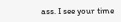ass. I see your time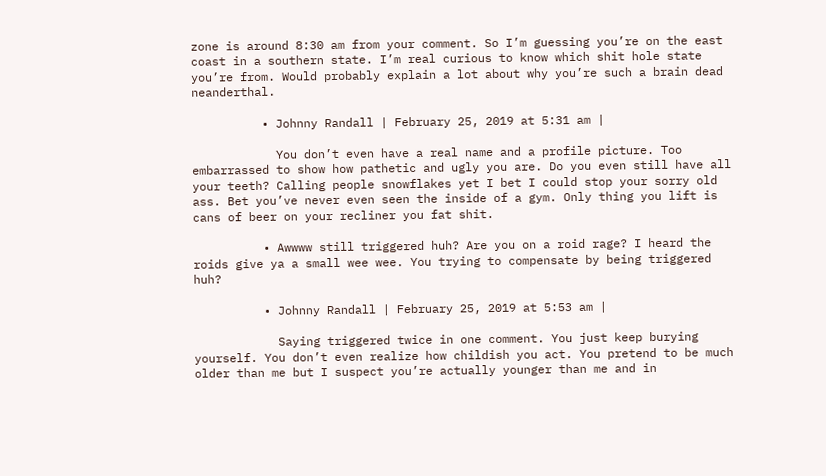zone is around 8:30 am from your comment. So I’m guessing you’re on the east coast in a southern state. I’m real curious to know which shit hole state you’re from. Would probably explain a lot about why you’re such a brain dead neanderthal.

          • Johnny Randall | February 25, 2019 at 5:31 am |

            You don’t even have a real name and a profile picture. Too embarrassed to show how pathetic and ugly you are. Do you even still have all your teeth? Calling people snowflakes yet I bet I could stop your sorry old ass. Bet you’ve never even seen the inside of a gym. Only thing you lift is cans of beer on your recliner you fat shit.

          • Awwww still triggered huh? Are you on a roid rage? I heard the roids give ya a small wee wee. You trying to compensate by being triggered huh?

          • Johnny Randall | February 25, 2019 at 5:53 am |

            Saying triggered twice in one comment. You just keep burying yourself. You don’t even realize how childish you act. You pretend to be much older than me but I suspect you’re actually younger than me and in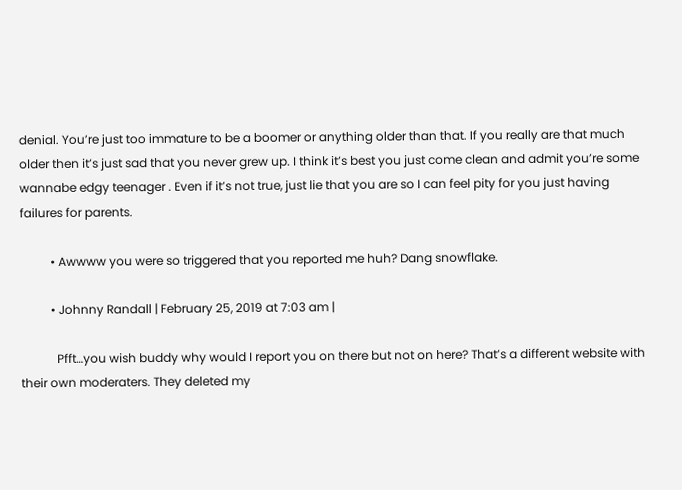denial. You’re just too immature to be a boomer or anything older than that. If you really are that much older then it’s just sad that you never grew up. I think it’s best you just come clean and admit you’re some wannabe edgy teenager . Even if it’s not true, just lie that you are so I can feel pity for you just having failures for parents.

          • Awwww you were so triggered that you reported me huh? Dang snowflake.

          • Johnny Randall | February 25, 2019 at 7:03 am |

            Pfft…you wish buddy why would I report you on there but not on here? That’s a different website with their own moderaters. They deleted my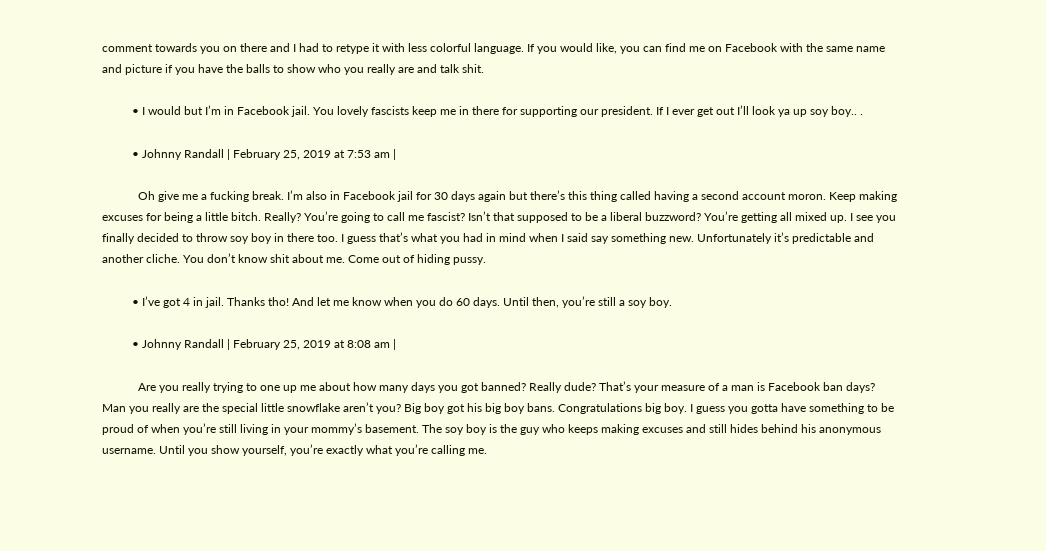comment towards you on there and I had to retype it with less colorful language. If you would like, you can find me on Facebook with the same name and picture if you have the balls to show who you really are and talk shit.

          • I would but I’m in Facebook jail. You lovely fascists keep me in there for supporting our president. If I ever get out I’ll look ya up soy boy.. .

          • Johnny Randall | February 25, 2019 at 7:53 am |

            Oh give me a fucking break. I’m also in Facebook jail for 30 days again but there’s this thing called having a second account moron. Keep making excuses for being a little bitch. Really? You’re going to call me fascist? Isn’t that supposed to be a liberal buzzword? You’re getting all mixed up. I see you finally decided to throw soy boy in there too. I guess that’s what you had in mind when I said say something new. Unfortunately it’s predictable and another cliche. You don’t know shit about me. Come out of hiding pussy.

          • I’ve got 4 in jail. Thanks tho! And let me know when you do 60 days. Until then, you’re still a soy boy.

          • Johnny Randall | February 25, 2019 at 8:08 am |

            Are you really trying to one up me about how many days you got banned? Really dude? That’s your measure of a man is Facebook ban days? Man you really are the special little snowflake aren’t you? Big boy got his big boy bans. Congratulations big boy. I guess you gotta have something to be proud of when you’re still living in your mommy’s basement. The soy boy is the guy who keeps making excuses and still hides behind his anonymous username. Until you show yourself, you’re exactly what you’re calling me.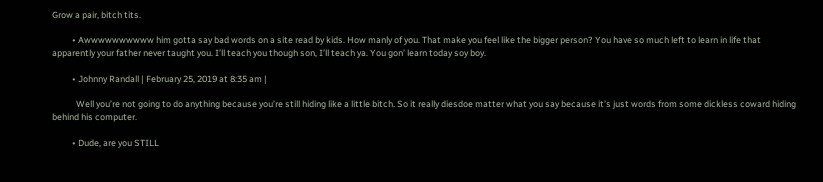Grow a pair, bitch tits.

          • Awwwwwwwwww him gotta say bad words on a site read by kids. How manly of you. That make you feel like the bigger person? You have so much left to learn in life that apparently your father never taught you. I’ll teach you though son, I’ll teach ya. You gon’ learn today soy boy.

          • Johnny Randall | February 25, 2019 at 8:35 am |

            Well you’re not going to do anything because you’re still hiding like a little bitch. So it really diesdoe matter what you say because it’s just words from some dickless coward hiding behind his computer.

          • Dude, are you STILL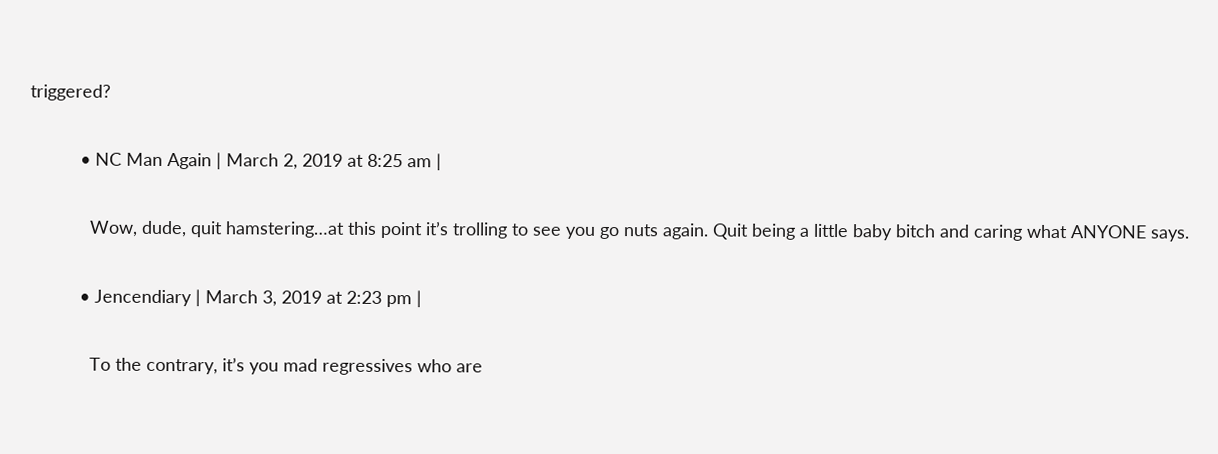triggered?

          • NC Man Again | March 2, 2019 at 8:25 am |

            Wow, dude, quit hamstering…at this point it’s trolling to see you go nuts again. Quit being a little baby bitch and caring what ANYONE says.

          • Jencendiary | March 3, 2019 at 2:23 pm |

            To the contrary, it’s you mad regressives who are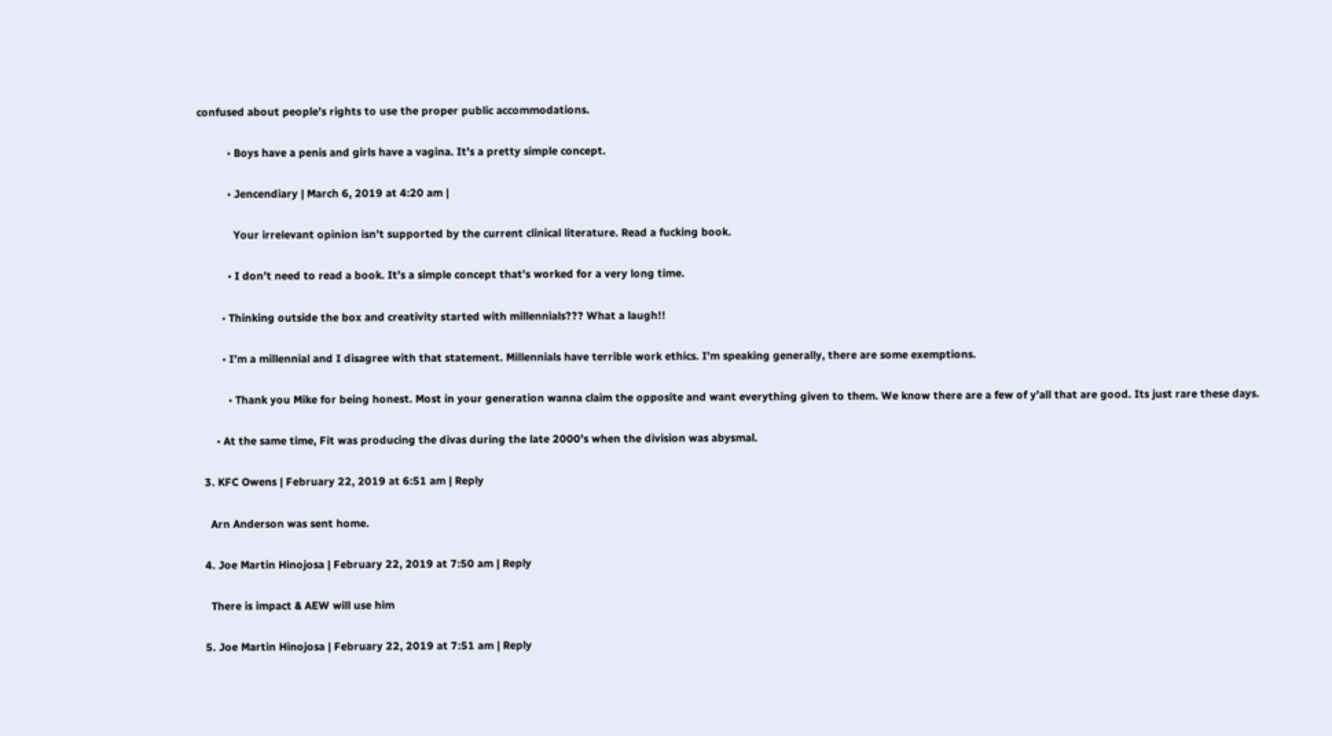confused about people’s rights to use the proper public accommodations.

          • Boys have a penis and girls have a vagina. It’s a pretty simple concept.

          • Jencendiary | March 6, 2019 at 4:20 am |

            Your irrelevant opinion isn’t supported by the current clinical literature. Read a fucking book.

          • I don’t need to read a book. It’s a simple concept that’s worked for a very long time.

        • Thinking outside the box and creativity started with millennials??? What a laugh!!

        • I’m a millennial and I disagree with that statement. Millennials have terrible work ethics. I’m speaking generally, there are some exemptions.

          • Thank you Mike for being honest. Most in your generation wanna claim the opposite and want everything given to them. We know there are a few of y’all that are good. Its just rare these days.

      • At the same time, Fit was producing the divas during the late 2000’s when the division was abysmal.

  3. KFC Owens | February 22, 2019 at 6:51 am | Reply

    Arn Anderson was sent home.

  4. Joe Martin Hinojosa | February 22, 2019 at 7:50 am | Reply

    There is impact & AEW will use him

  5. Joe Martin Hinojosa | February 22, 2019 at 7:51 am | Reply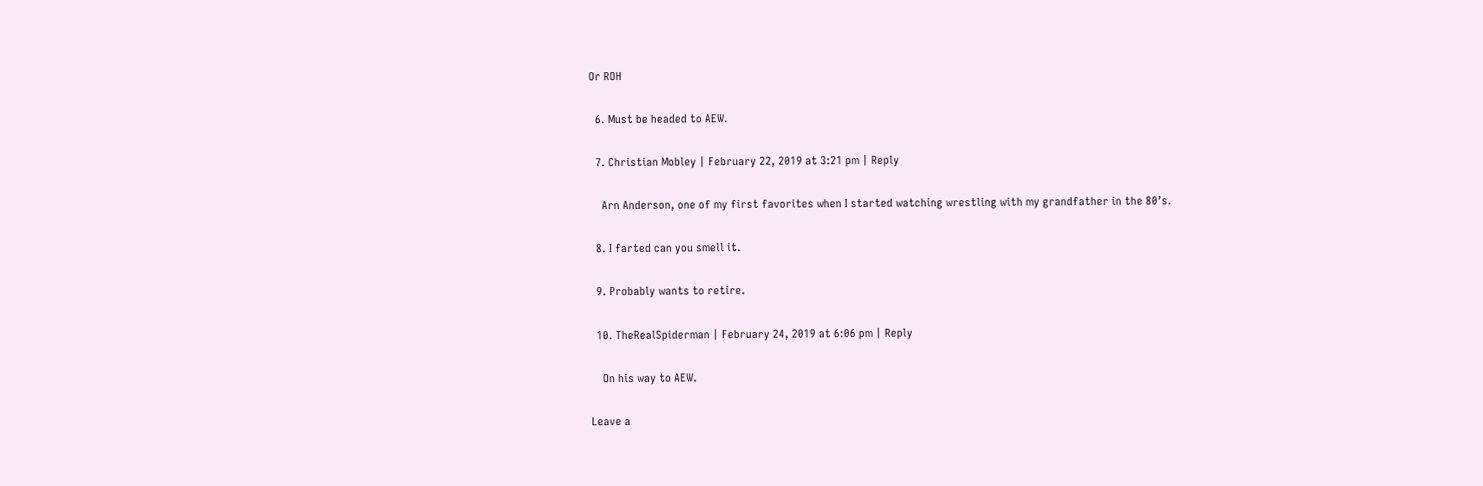Or ROH

  6. Must be headed to AEW.

  7. Christian Mobley | February 22, 2019 at 3:21 pm | Reply

    Arn Anderson, one of my first favorites when I started watching wrestling with my grandfather in the 80’s.

  8. I farted can you smell it.

  9. Probably wants to retire.

  10. TheRealSpiderman | February 24, 2019 at 6:06 pm | Reply

    On his way to AEW.

Leave a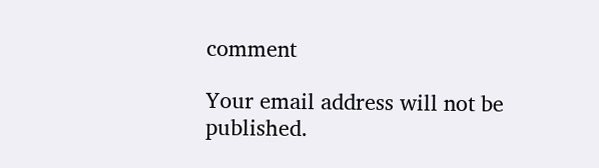comment

Your email address will not be published.